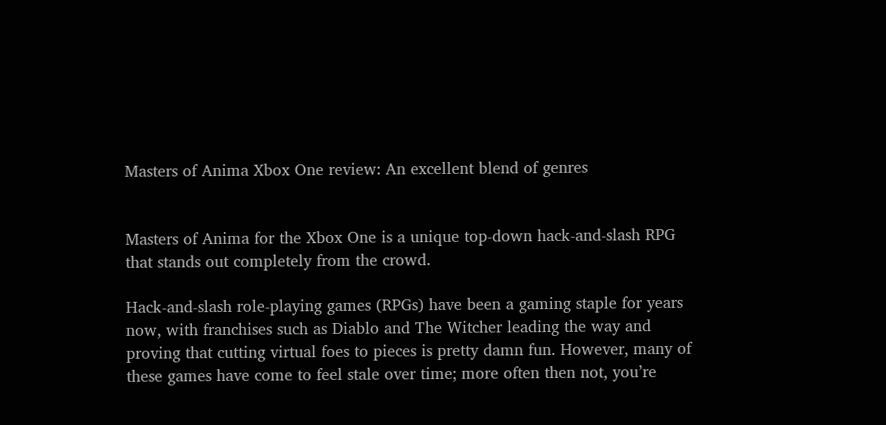Masters of Anima Xbox One review: An excellent blend of genres


Masters of Anima for the Xbox One is a unique top-down hack-and-slash RPG that stands out completely from the crowd.

Hack-and-slash role-playing games (RPGs) have been a gaming staple for years now, with franchises such as Diablo and The Witcher leading the way and proving that cutting virtual foes to pieces is pretty damn fun. However, many of these games have come to feel stale over time; more often then not, you’re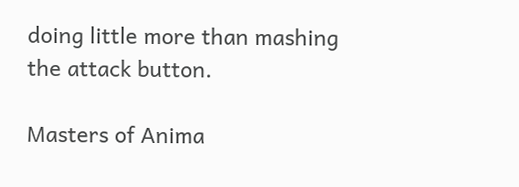doing little more than mashing the attack button.

Masters of Anima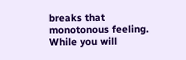breaks that monotonous feeling. While you will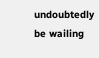undoubtedly be wailing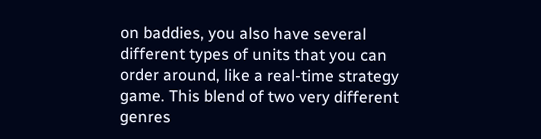on baddies, you also have several different types of units that you can order around, like a real-time strategy game. This blend of two very different genres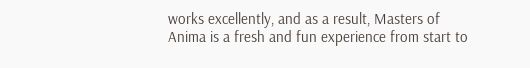works excellently, and as a result, Masters of Anima is a fresh and fun experience from start to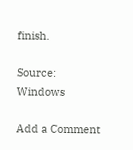finish.

Source: Windows

Add a Comment